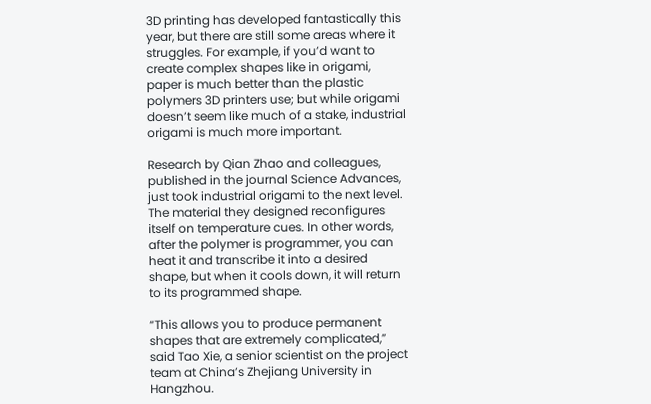3D printing has developed fantastically this year, but there are still some areas where it struggles. For example, if you’d want to create complex shapes like in origami, paper is much better than the plastic polymers 3D printers use; but while origami doesn’t seem like much of a stake, industrial origami is much more important.

Research by Qian Zhao and colleagues, published in the journal Science Advances, just took industrial origami to the next level. The material they designed reconfigures itself on temperature cues. In other words, after the polymer is programmer, you can heat it and transcribe it into a desired shape, but when it cools down, it will return to its programmed shape.

“This allows you to produce permanent shapes that are extremely complicated,” said Tao Xie, a senior scientist on the project team at China’s Zhejiang University in Hangzhou.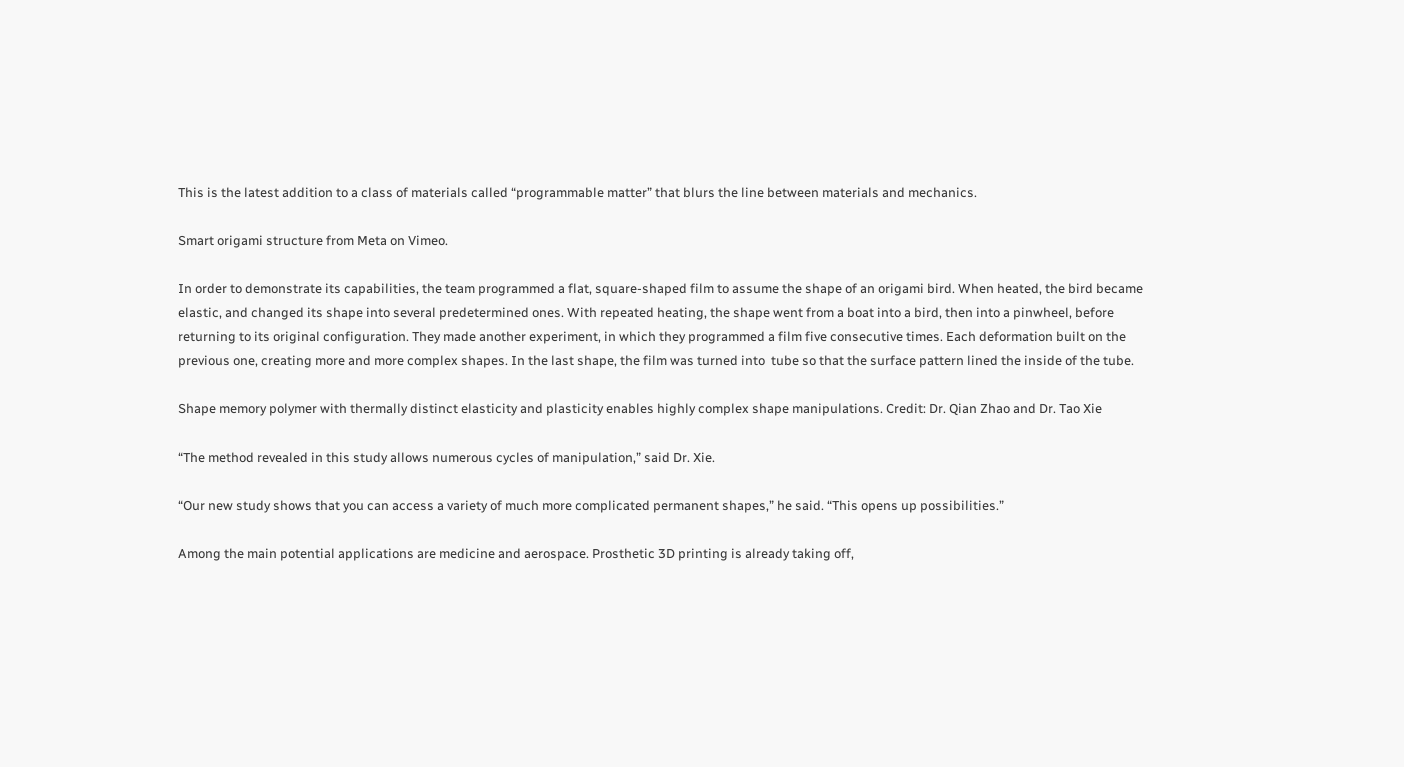This is the latest addition to a class of materials called “programmable matter” that blurs the line between materials and mechanics.

Smart origami structure from Meta on Vimeo.

In order to demonstrate its capabilities, the team programmed a flat, square-shaped film to assume the shape of an origami bird. When heated, the bird became elastic, and changed its shape into several predetermined ones. With repeated heating, the shape went from a boat into a bird, then into a pinwheel, before returning to its original configuration. They made another experiment, in which they programmed a film five consecutive times. Each deformation built on the previous one, creating more and more complex shapes. In the last shape, the film was turned into  tube so that the surface pattern lined the inside of the tube.

Shape memory polymer with thermally distinct elasticity and plasticity enables highly complex shape manipulations. Credit: Dr. Qian Zhao and Dr. Tao Xie

“The method revealed in this study allows numerous cycles of manipulation,” said Dr. Xie.

“Our new study shows that you can access a variety of much more complicated permanent shapes,” he said. “This opens up possibilities.”

Among the main potential applications are medicine and aerospace. Prosthetic 3D printing is already taking off,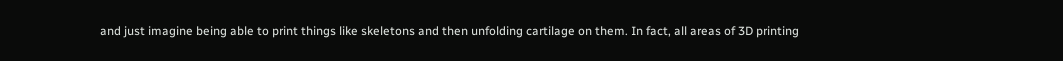and just imagine being able to print things like skeletons and then unfolding cartilage on them. In fact, all areas of 3D printing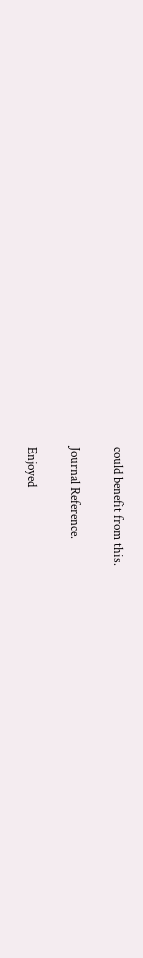could benefit from this.

Journal Reference.

Enjoyed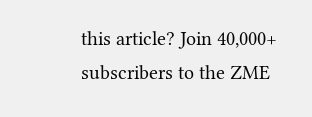this article? Join 40,000+ subscribers to the ZME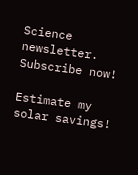Science newsletter. Subscribe now!

Estimate my solar savings!